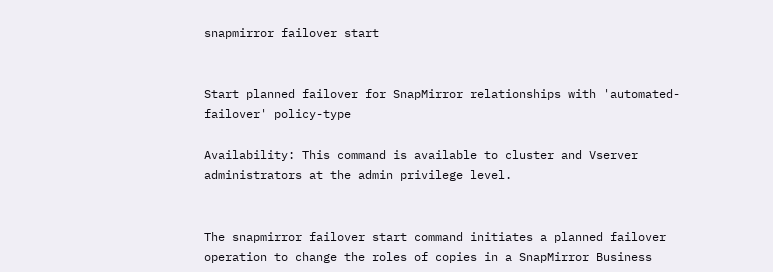snapmirror failover start


Start planned failover for SnapMirror relationships with 'automated-failover' policy-type

Availability: This command is available to cluster and Vserver administrators at the admin privilege level.


The snapmirror failover start command initiates a planned failover operation to change the roles of copies in a SnapMirror Business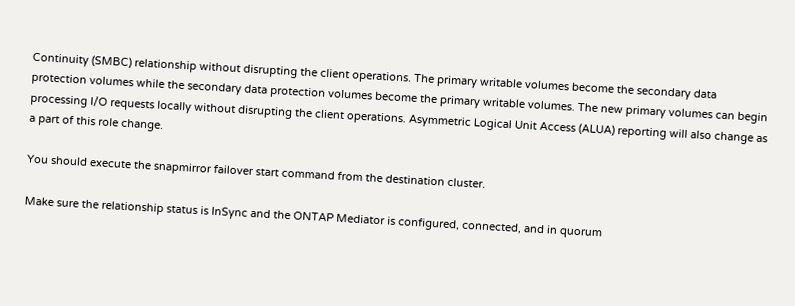Continuity (SMBC) relationship without disrupting the client operations. The primary writable volumes become the secondary data protection volumes while the secondary data protection volumes become the primary writable volumes. The new primary volumes can begin processing I/O requests locally without disrupting the client operations. Asymmetric Logical Unit Access (ALUA) reporting will also change as a part of this role change.

You should execute the snapmirror failover start command from the destination cluster.

Make sure the relationship status is InSync and the ONTAP Mediator is configured, connected, and in quorum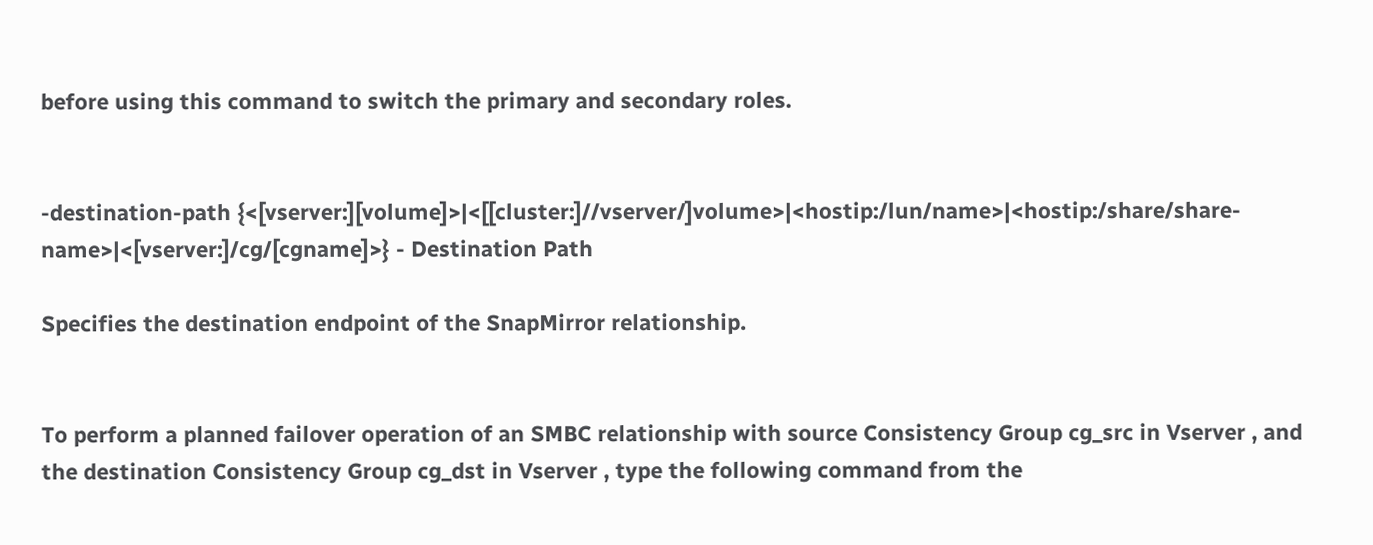before using this command to switch the primary and secondary roles.


-destination-path {<[vserver:][volume]>|<[[cluster:]//vserver/]volume>|<hostip:/lun/name>|<hostip:/share/share-name>|<[vserver:]/cg/[cgname]>} - Destination Path

Specifies the destination endpoint of the SnapMirror relationship.


To perform a planned failover operation of an SMBC relationship with source Consistency Group cg_src in Vserver , and the destination Consistency Group cg_dst in Vserver , type the following command from the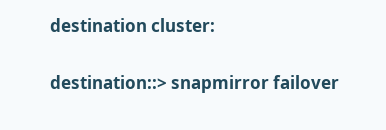destination cluster:

destination::> snapmirror failover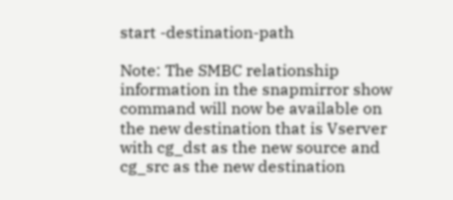start -destination-path

Note: The SMBC relationship information in the snapmirror show command will now be available on the new destination that is Vserver with cg_dst as the new source and cg_src as the new destination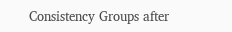Consistency Groups after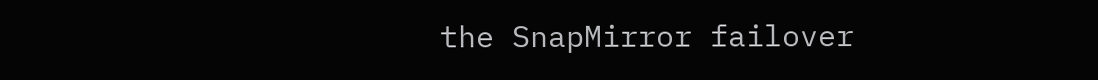the SnapMirror failover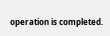operation is completed.